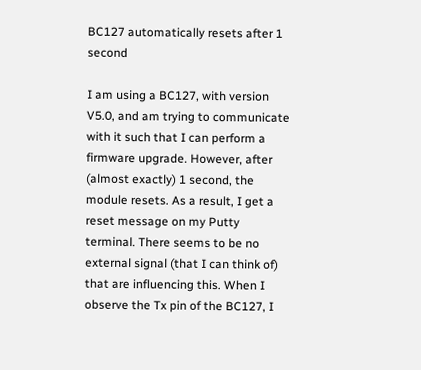BC127 automatically resets after 1 second

I am using a BC127, with version V5.0, and am trying to communicate with it such that I can perform a firmware upgrade. However, after (almost exactly) 1 second, the module resets. As a result, I get a reset message on my Putty terminal. There seems to be no external signal (that I can think of) that are influencing this. When I observe the Tx pin of the BC127, I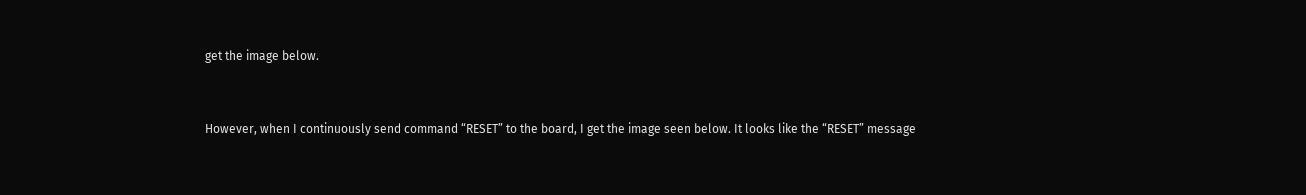get the image below.


However, when I continuously send command “RESET” to the board, I get the image seen below. It looks like the “RESET” message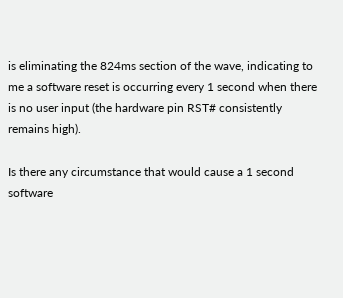is eliminating the 824ms section of the wave, indicating to me a software reset is occurring every 1 second when there is no user input (the hardware pin RST# consistently remains high).

Is there any circumstance that would cause a 1 second software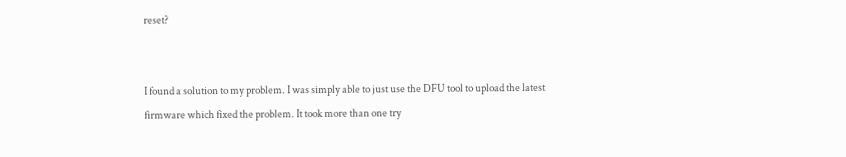reset?


I found a solution to my problem. I was simply able to just use the DFU tool to upload the latest firmware which fixed the problem. It took more than one try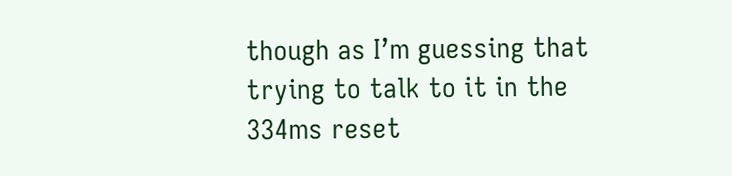though as I’m guessing that trying to talk to it in the 334ms reset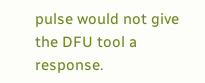pulse would not give the DFU tool a response.